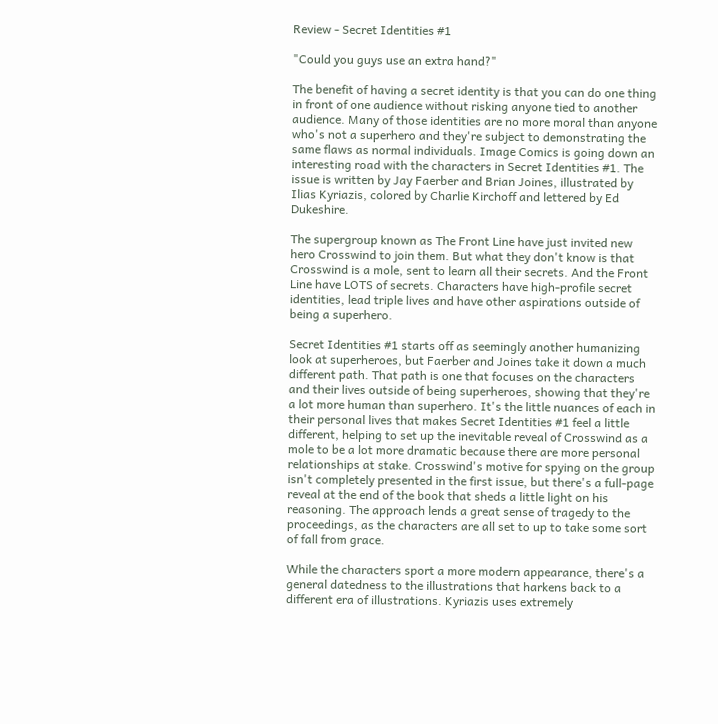Review - Secret Identities #1

"Could you guys use an extra hand?"

The benefit of having a secret identity is that you can do one thing in front of one audience without risking anyone tied to another audience. Many of those identities are no more moral than anyone who's not a superhero and they're subject to demonstrating the same flaws as normal individuals. Image Comics is going down an interesting road with the characters in Secret Identities #1. The issue is written by Jay Faerber and Brian Joines, illustrated by Ilias Kyriazis, colored by Charlie Kirchoff and lettered by Ed Dukeshire.

The supergroup known as The Front Line have just invited new hero Crosswind to join them. But what they don't know is that Crosswind is a mole, sent to learn all their secrets. And the Front Line have LOTS of secrets. Characters have high-profile secret identities, lead triple lives and have other aspirations outside of being a superhero.

Secret Identities #1 starts off as seemingly another humanizing look at superheroes, but Faerber and Joines take it down a much different path. That path is one that focuses on the characters and their lives outside of being superheroes, showing that they're a lot more human than superhero. It's the little nuances of each in their personal lives that makes Secret Identities #1 feel a little different, helping to set up the inevitable reveal of Crosswind as a mole to be a lot more dramatic because there are more personal relationships at stake. Crosswind's motive for spying on the group isn't completely presented in the first issue, but there's a full-page reveal at the end of the book that sheds a little light on his reasoning. The approach lends a great sense of tragedy to the proceedings, as the characters are all set to up to take some sort of fall from grace.

While the characters sport a more modern appearance, there's a general datedness to the illustrations that harkens back to a different era of illustrations. Kyriazis uses extremely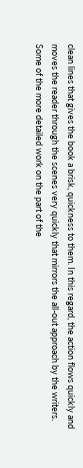clean lines that gives the book a brisk, quickness to them. In this regard, the action flows quickly and moves the reader through the scenes very quickly that mirrors the all-out approach by the writers. Some of the more detailed work on the part of the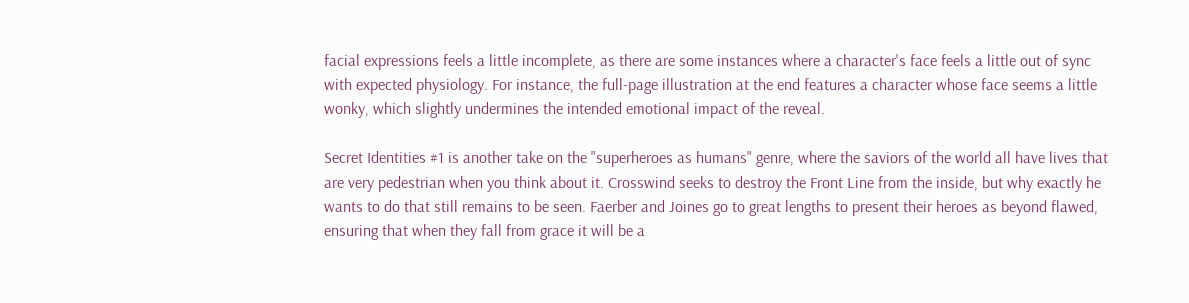facial expressions feels a little incomplete, as there are some instances where a character's face feels a little out of sync with expected physiology. For instance, the full-page illustration at the end features a character whose face seems a little wonky, which slightly undermines the intended emotional impact of the reveal.

Secret Identities #1 is another take on the "superheroes as humans" genre, where the saviors of the world all have lives that are very pedestrian when you think about it. Crosswind seeks to destroy the Front Line from the inside, but why exactly he wants to do that still remains to be seen. Faerber and Joines go to great lengths to present their heroes as beyond flawed, ensuring that when they fall from grace it will be a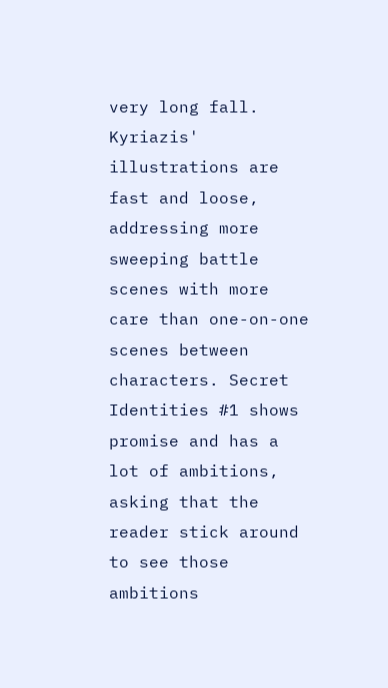very long fall. Kyriazis' illustrations are fast and loose, addressing more sweeping battle scenes with more care than one-on-one scenes between characters. Secret Identities #1 shows promise and has a lot of ambitions, asking that the reader stick around to see those ambitions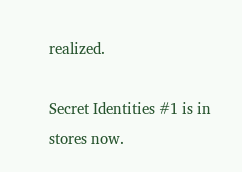realized.

Secret Identities #1 is in stores now.